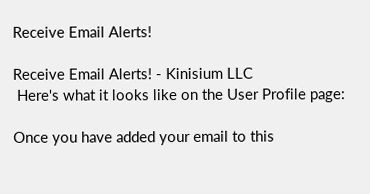Receive Email Alerts!

Receive Email Alerts! - Kinisium LLC
 Here's what it looks like on the User Profile page:

Once you have added your email to this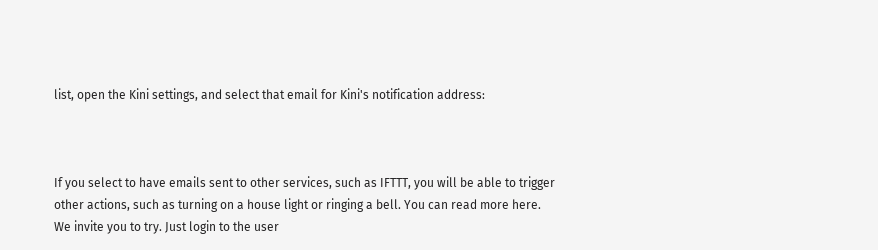list, open the Kini settings, and select that email for Kini's notification address:



If you select to have emails sent to other services, such as IFTTT, you will be able to trigger other actions, such as turning on a house light or ringing a bell. You can read more here.
We invite you to try. Just login to the user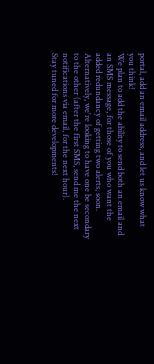portal, add an email address, and let us know what you think!
We plan to add the ability to send both an email and an SMS message, for those of you who want the added redundancy of getting two alerts, soon. Alternatively, we're looking to have one be secondary to the other (after the first SMS, send me the next notifications via email, for the next hour).
Stay tuned for more developments!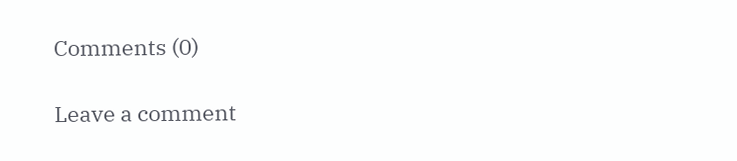Comments (0)

Leave a comment